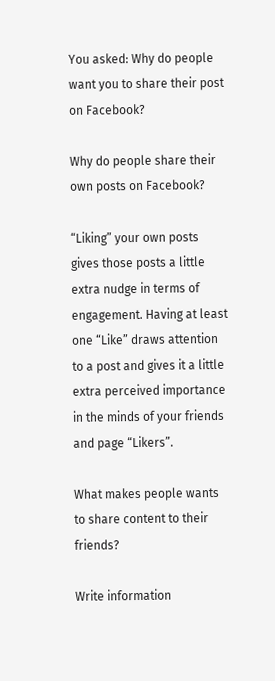You asked: Why do people want you to share their post on Facebook?

Why do people share their own posts on Facebook?

“Liking” your own posts gives those posts a little extra nudge in terms of engagement. Having at least one “Like” draws attention to a post and gives it a little extra perceived importance in the minds of your friends and page “Likers”.

What makes people wants to share content to their friends?

Write information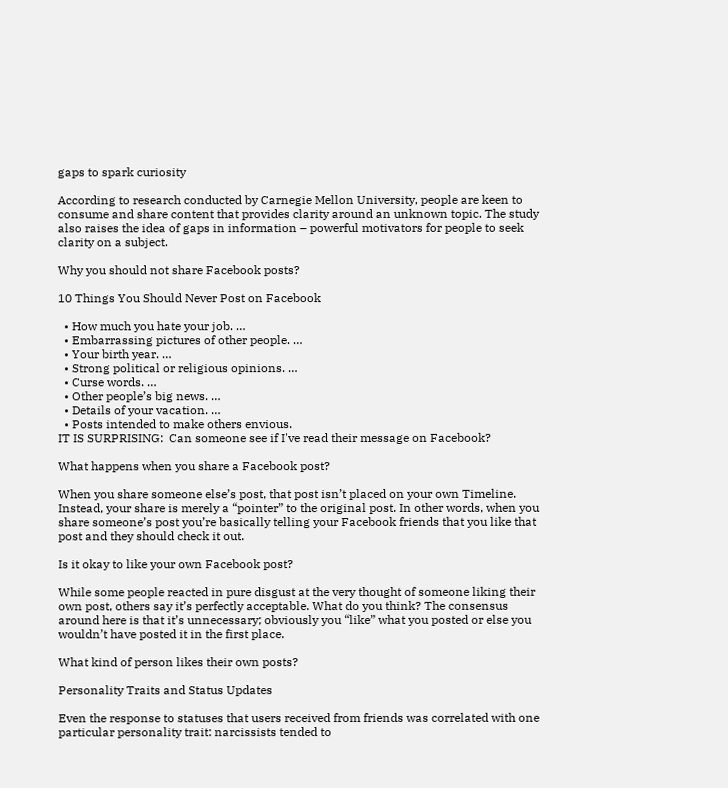gaps to spark curiosity

According to research conducted by Carnegie Mellon University, people are keen to consume and share content that provides clarity around an unknown topic. The study also raises the idea of gaps in information – powerful motivators for people to seek clarity on a subject.

Why you should not share Facebook posts?

10 Things You Should Never Post on Facebook

  • How much you hate your job. …
  • Embarrassing pictures of other people. …
  • Your birth year. …
  • Strong political or religious opinions. …
  • Curse words. …
  • Other people’s big news. …
  • Details of your vacation. …
  • Posts intended to make others envious.
IT IS SURPRISING:  Can someone see if I've read their message on Facebook?

What happens when you share a Facebook post?

When you share someone else’s post, that post isn’t placed on your own Timeline. Instead, your share is merely a “pointer” to the original post. In other words, when you share someone’s post you’re basically telling your Facebook friends that you like that post and they should check it out.

Is it okay to like your own Facebook post?

While some people reacted in pure disgust at the very thought of someone liking their own post, others say it’s perfectly acceptable. What do you think? The consensus around here is that it’s unnecessary; obviously you “like” what you posted or else you wouldn’t have posted it in the first place.

What kind of person likes their own posts?

Personality Traits and Status Updates

Even the response to statuses that users received from friends was correlated with one particular personality trait: narcissists tended to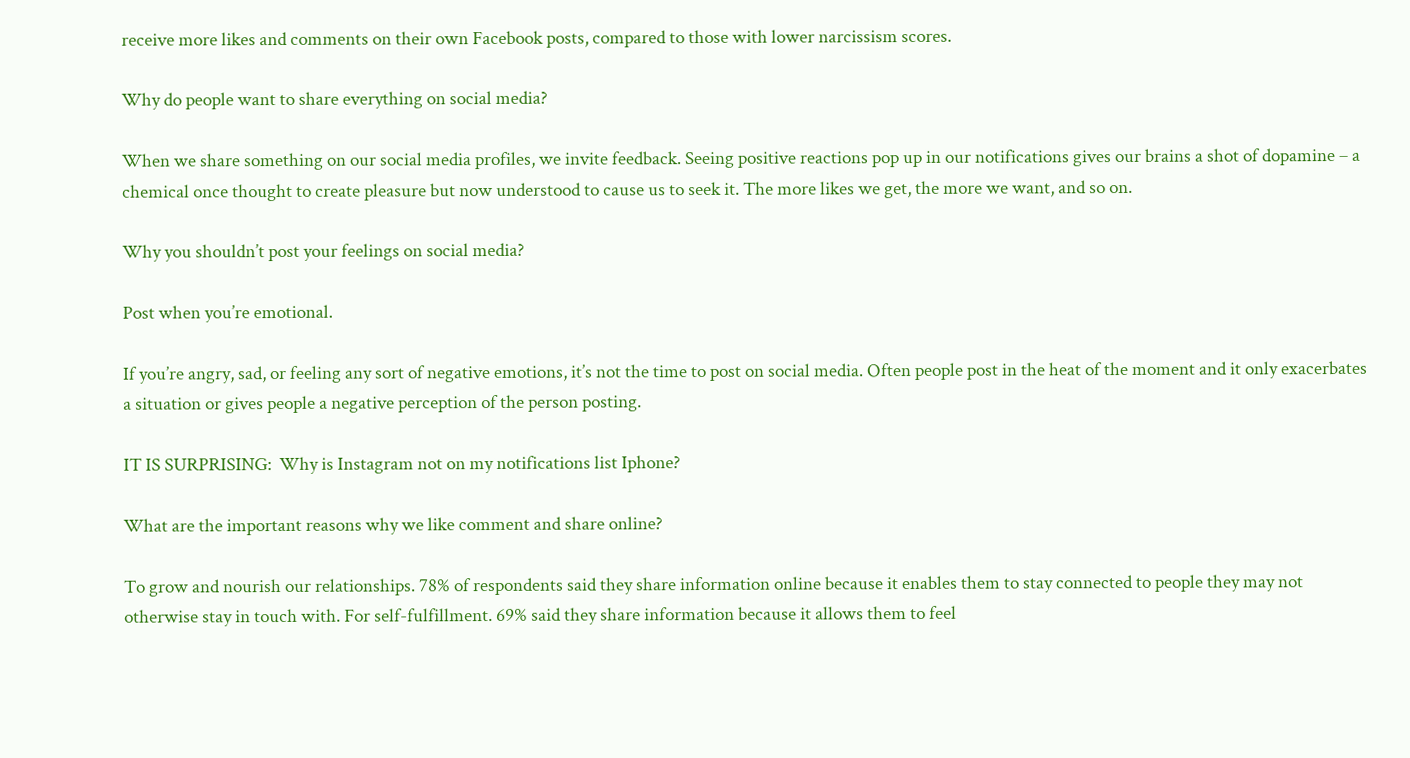receive more likes and comments on their own Facebook posts, compared to those with lower narcissism scores.

Why do people want to share everything on social media?

When we share something on our social media profiles, we invite feedback. Seeing positive reactions pop up in our notifications gives our brains a shot of dopamine – a chemical once thought to create pleasure but now understood to cause us to seek it. The more likes we get, the more we want, and so on.

Why you shouldn’t post your feelings on social media?

Post when you’re emotional.

If you’re angry, sad, or feeling any sort of negative emotions, it’s not the time to post on social media. Often people post in the heat of the moment and it only exacerbates a situation or gives people a negative perception of the person posting.

IT IS SURPRISING:  Why is Instagram not on my notifications list Iphone?

What are the important reasons why we like comment and share online?

To grow and nourish our relationships. 78% of respondents said they share information online because it enables them to stay connected to people they may not otherwise stay in touch with. For self-fulfillment. 69% said they share information because it allows them to feel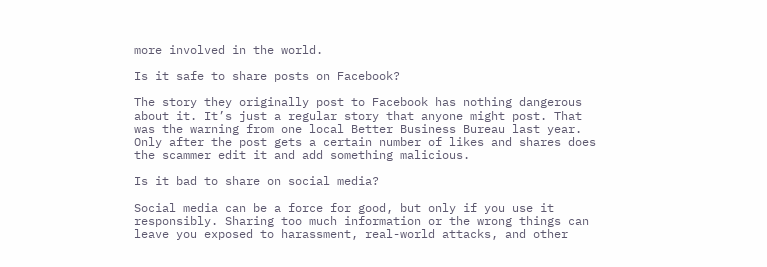more involved in the world.

Is it safe to share posts on Facebook?

The story they originally post to Facebook has nothing dangerous about it. It’s just a regular story that anyone might post. That was the warning from one local Better Business Bureau last year. Only after the post gets a certain number of likes and shares does the scammer edit it and add something malicious.

Is it bad to share on social media?

Social media can be a force for good, but only if you use it responsibly. Sharing too much information or the wrong things can leave you exposed to harassment, real-world attacks, and other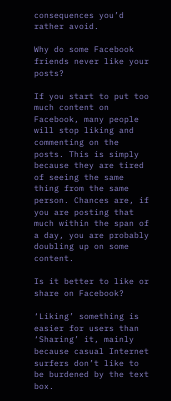consequences you’d rather avoid.

Why do some Facebook friends never like your posts?

If you start to put too much content on Facebook, many people will stop liking and commenting on the posts. This is simply because they are tired of seeing the same thing from the same person. Chances are, if you are posting that much within the span of a day, you are probably doubling up on some content.

Is it better to like or share on Facebook?

‘Liking’ something is easier for users than ‘Sharing’ it, mainly because casual Internet surfers don’t like to be burdened by the text box.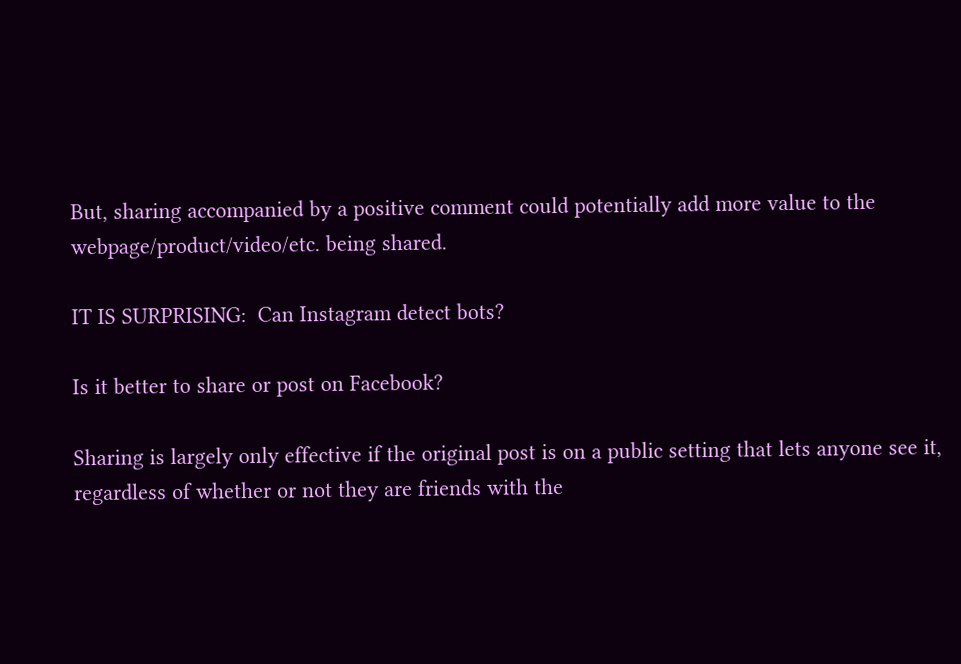But, sharing accompanied by a positive comment could potentially add more value to the webpage/product/video/etc. being shared.

IT IS SURPRISING:  Can Instagram detect bots?

Is it better to share or post on Facebook?

Sharing is largely only effective if the original post is on a public setting that lets anyone see it, regardless of whether or not they are friends with the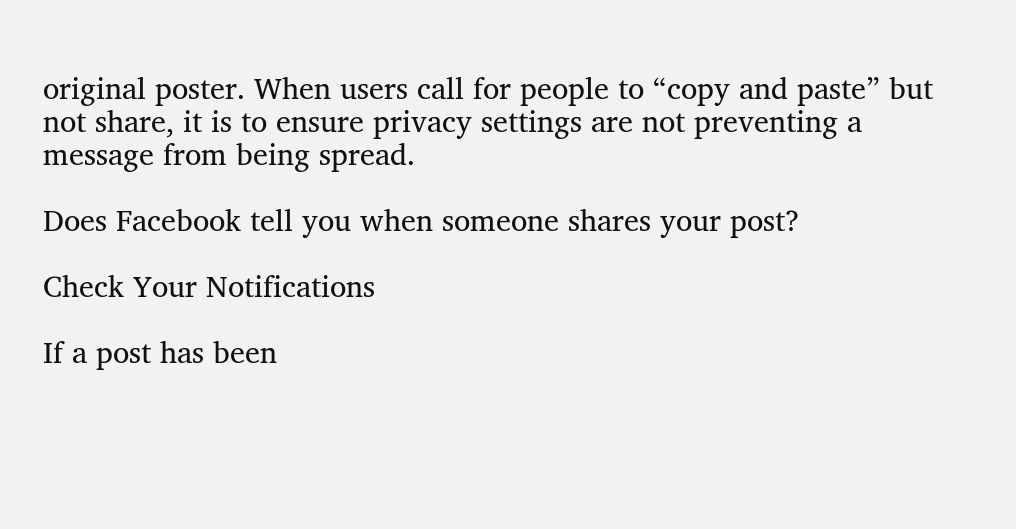original poster. When users call for people to “copy and paste” but not share, it is to ensure privacy settings are not preventing a message from being spread.

Does Facebook tell you when someone shares your post?

Check Your Notifications

If a post has been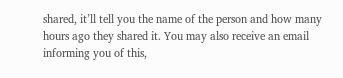shared, it’ll tell you the name of the person and how many hours ago they shared it. You may also receive an email informing you of this,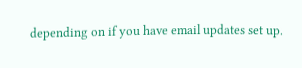depending on if you have email updates set up.